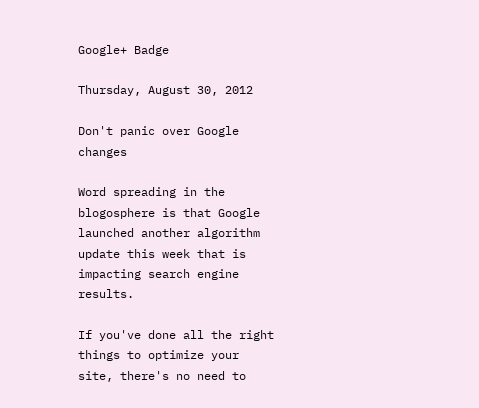Google+ Badge

Thursday, August 30, 2012

Don't panic over Google changes

Word spreading in the blogosphere is that Google launched another algorithm update this week that is impacting search engine results.

If you've done all the right things to optimize your site, there's no need to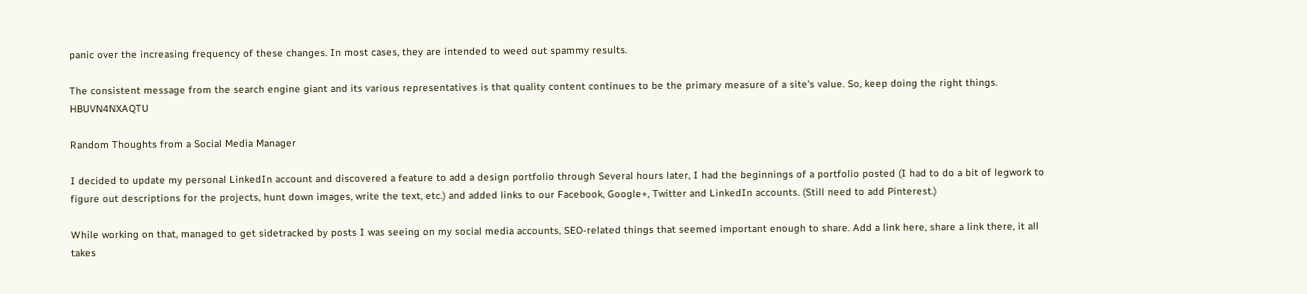panic over the increasing frequency of these changes. In most cases, they are intended to weed out spammy results.

The consistent message from the search engine giant and its various representatives is that quality content continues to be the primary measure of a site's value. So, keep doing the right things. HBUVN4NXAQTU

Random Thoughts from a Social Media Manager

I decided to update my personal LinkedIn account and discovered a feature to add a design portfolio through Several hours later, I had the beginnings of a portfolio posted (I had to do a bit of legwork to figure out descriptions for the projects, hunt down images, write the text, etc.) and added links to our Facebook, Google+, Twitter and LinkedIn accounts. (Still need to add Pinterest.)

While working on that, managed to get sidetracked by posts I was seeing on my social media accounts, SEO-related things that seemed important enough to share. Add a link here, share a link there, it all takes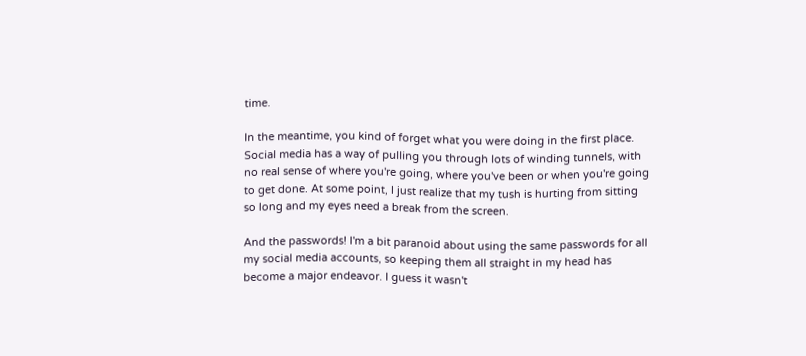time.

In the meantime, you kind of forget what you were doing in the first place. Social media has a way of pulling you through lots of winding tunnels, with no real sense of where you're going, where you've been or when you're going to get done. At some point, I just realize that my tush is hurting from sitting so long and my eyes need a break from the screen.

And the passwords! I'm a bit paranoid about using the same passwords for all my social media accounts, so keeping them all straight in my head has become a major endeavor. I guess it wasn't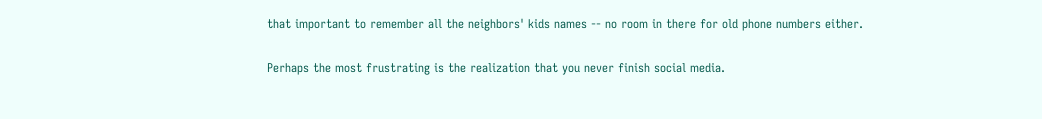that important to remember all the neighbors' kids names -- no room in there for old phone numbers either.

Perhaps the most frustrating is the realization that you never finish social media.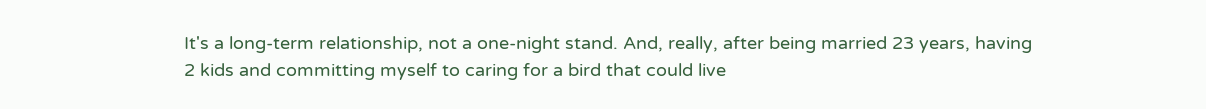It's a long-term relationship, not a one-night stand. And, really, after being married 23 years, having 2 kids and committing myself to caring for a bird that could live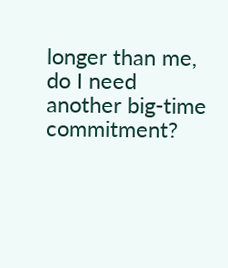longer than me, do I need another big-time commitment?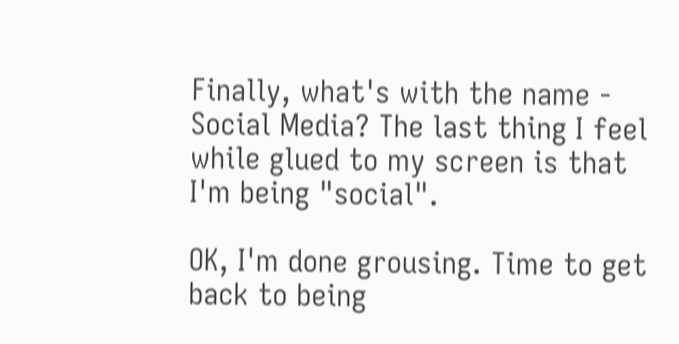Finally, what's with the name - Social Media? The last thing I feel while glued to my screen is that I'm being "social".

OK, I'm done grousing. Time to get back to being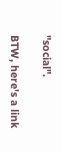"social".

BTW, here's a link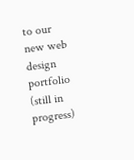to our new web design portfolio (still in progress)